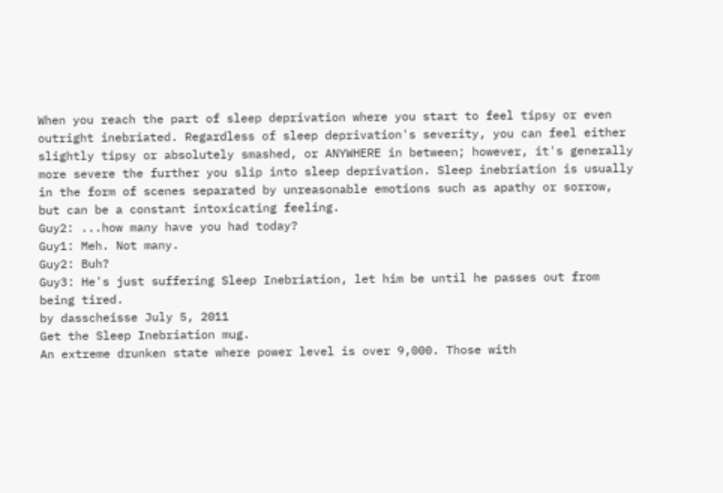When you reach the part of sleep deprivation where you start to feel tipsy or even outright inebriated. Regardless of sleep deprivation's severity, you can feel either slightly tipsy or absolutely smashed, or ANYWHERE in between; however, it's generally more severe the further you slip into sleep deprivation. Sleep inebriation is usually in the form of scenes separated by unreasonable emotions such as apathy or sorrow, but can be a constant intoxicating feeling.
Guy2: ...how many have you had today?
Guy1: Meh. Not many.
Guy2: Buh?
Guy3: He's just suffering Sleep Inebriation, let him be until he passes out from being tired.
by dasscheisse July 5, 2011
Get the Sleep Inebriation mug.
An extreme drunken state where power level is over 9,000. Those with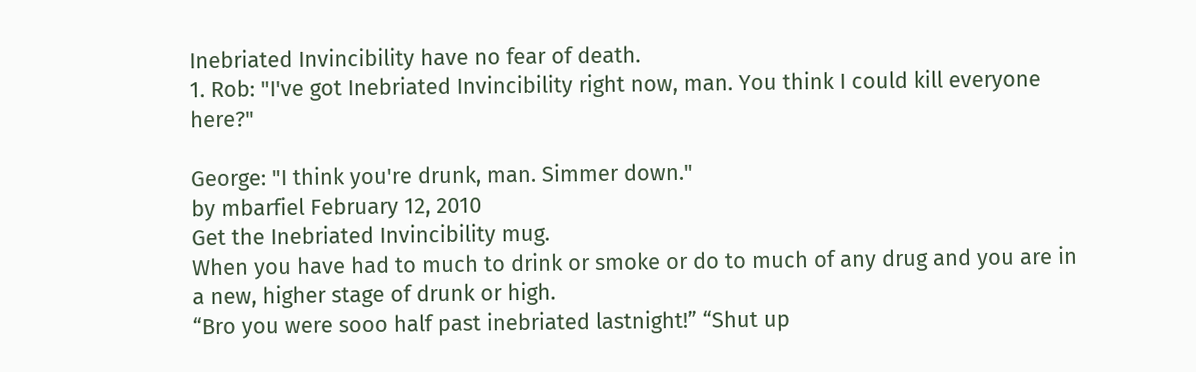Inebriated Invincibility have no fear of death.
1. Rob: "I've got Inebriated Invincibility right now, man. You think I could kill everyone here?"

George: "I think you're drunk, man. Simmer down."
by mbarfiel February 12, 2010
Get the Inebriated Invincibility mug.
When you have had to much to drink or smoke or do to much of any drug and you are in a new, higher stage of drunk or high.
“Bro you were sooo half past inebriated lastnight!” “Shut up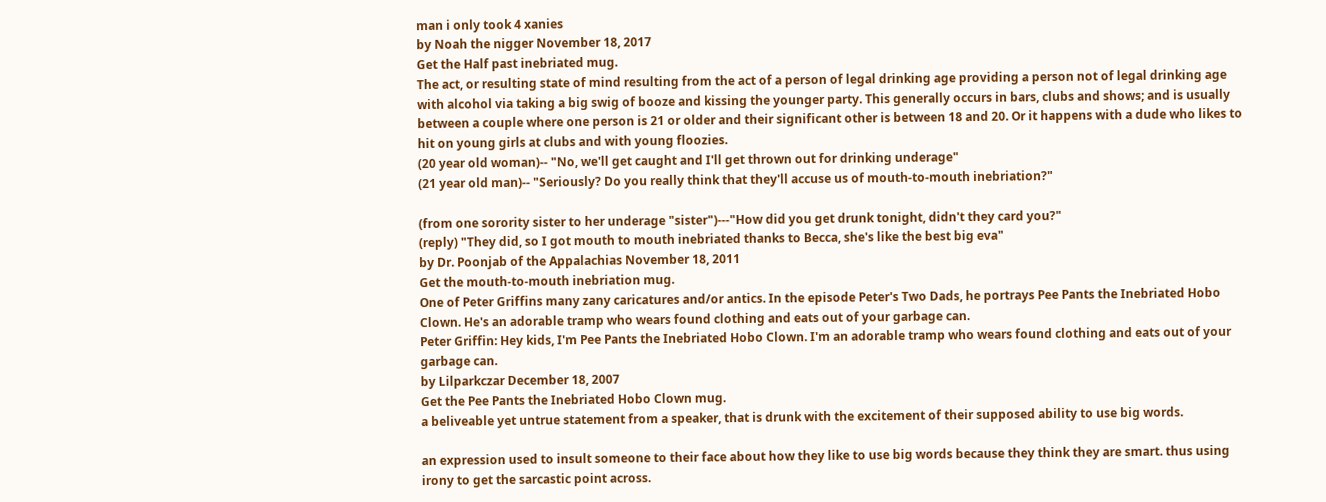man i only took 4 xanies
by Noah the nigger November 18, 2017
Get the Half past inebriated mug.
The act, or resulting state of mind resulting from the act of a person of legal drinking age providing a person not of legal drinking age with alcohol via taking a big swig of booze and kissing the younger party. This generally occurs in bars, clubs and shows; and is usually between a couple where one person is 21 or older and their significant other is between 18 and 20. Or it happens with a dude who likes to hit on young girls at clubs and with young floozies.
(20 year old woman)-- "No, we'll get caught and I'll get thrown out for drinking underage"
(21 year old man)-- "Seriously? Do you really think that they'll accuse us of mouth-to-mouth inebriation?"

(from one sorority sister to her underage "sister")---"How did you get drunk tonight, didn't they card you?"
(reply) "They did, so I got mouth to mouth inebriated thanks to Becca, she's like the best big eva"
by Dr. Poonjab of the Appalachias November 18, 2011
Get the mouth-to-mouth inebriation mug.
One of Peter Griffins many zany caricatures and/or antics. In the episode Peter's Two Dads, he portrays Pee Pants the Inebriated Hobo Clown. He's an adorable tramp who wears found clothing and eats out of your garbage can.
Peter Griffin: Hey kids, I'm Pee Pants the Inebriated Hobo Clown. I'm an adorable tramp who wears found clothing and eats out of your garbage can.
by Lilparkczar December 18, 2007
Get the Pee Pants the Inebriated Hobo Clown mug.
a beliveable yet untrue statement from a speaker, that is drunk with the excitement of their supposed ability to use big words.

an expression used to insult someone to their face about how they like to use big words because they think they are smart. thus using irony to get the sarcastic point across.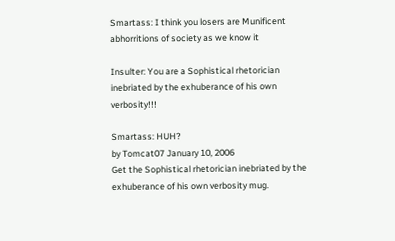Smartass: I think you losers are Munificent abhorritions of society as we know it

Insulter: You are a Sophistical rhetorician inebriated by the exhuberance of his own verbosity!!!

Smartass: HUH?
by Tomcat07 January 10, 2006
Get the Sophistical rhetorician inebriated by the exhuberance of his own verbosity mug.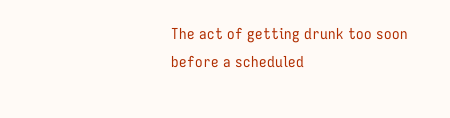The act of getting drunk too soon before a scheduled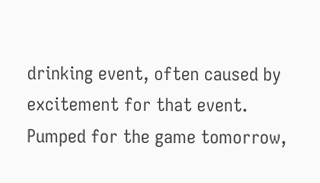drinking event, often caused by excitement for that event.
Pumped for the game tomorrow,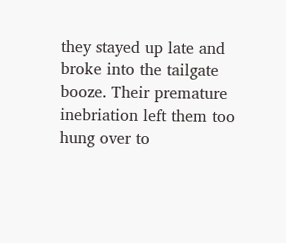they stayed up late and broke into the tailgate booze. Their premature inebriation left them too hung over to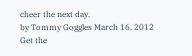cheer the next day.
by Tommy Goggles March 16, 2012
Get the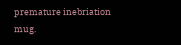premature inebriation mug.